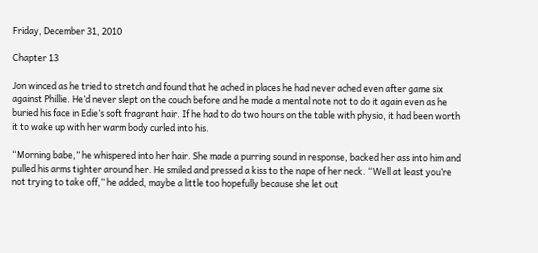Friday, December 31, 2010

Chapter 13

Jon winced as he tried to stretch and found that he ached in places he had never ached even after game six against Phillie. He’d never slept on the couch before and he made a mental note not to do it again even as he buried his face in Edie’s soft fragrant hair. If he had to do two hours on the table with physio, it had been worth it to wake up with her warm body curled into his.

“Morning babe,” he whispered into her hair. She made a purring sound in response, backed her ass into him and pulled his arms tighter around her. He smiled and pressed a kiss to the nape of her neck. “Well at least you’re not trying to take off,” he added, maybe a little too hopefully because she let out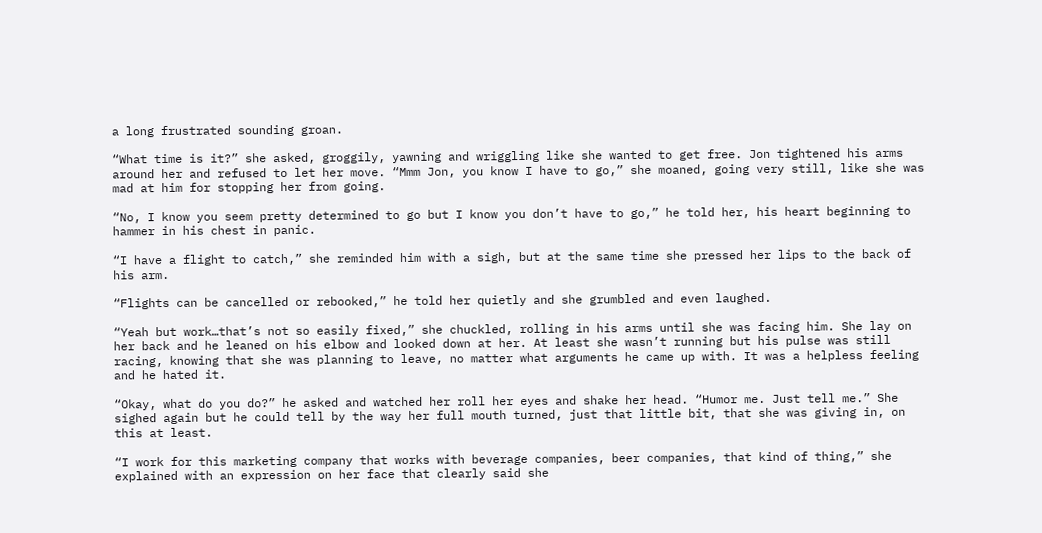a long frustrated sounding groan.

“What time is it?” she asked, groggily, yawning and wriggling like she wanted to get free. Jon tightened his arms around her and refused to let her move. “Mmm Jon, you know I have to go,” she moaned, going very still, like she was mad at him for stopping her from going.

“No, I know you seem pretty determined to go but I know you don’t have to go,” he told her, his heart beginning to hammer in his chest in panic.

“I have a flight to catch,” she reminded him with a sigh, but at the same time she pressed her lips to the back of his arm.

“Flights can be cancelled or rebooked,” he told her quietly and she grumbled and even laughed.

“Yeah but work…that’s not so easily fixed,” she chuckled, rolling in his arms until she was facing him. She lay on her back and he leaned on his elbow and looked down at her. At least she wasn’t running but his pulse was still racing, knowing that she was planning to leave, no matter what arguments he came up with. It was a helpless feeling and he hated it.

“Okay, what do you do?” he asked and watched her roll her eyes and shake her head. “Humor me. Just tell me.” She sighed again but he could tell by the way her full mouth turned, just that little bit, that she was giving in, on this at least.

“I work for this marketing company that works with beverage companies, beer companies, that kind of thing,” she explained with an expression on her face that clearly said she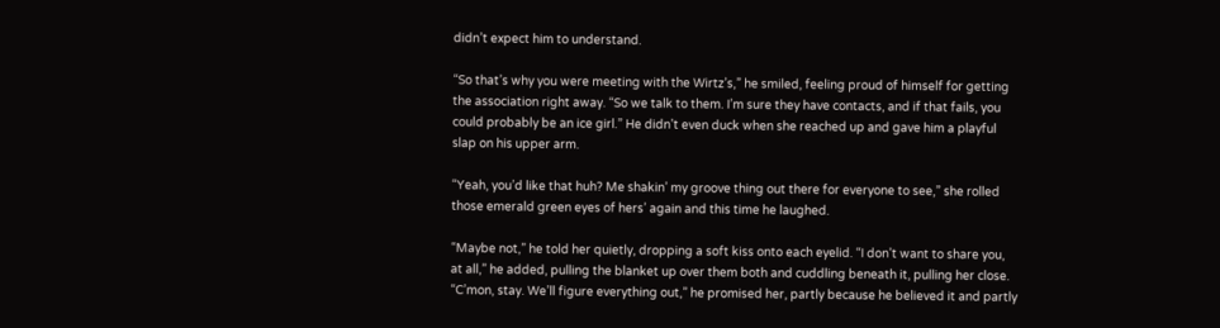didn’t expect him to understand.

“So that’s why you were meeting with the Wirtz’s,” he smiled, feeling proud of himself for getting the association right away. “So we talk to them. I’m sure they have contacts, and if that fails, you could probably be an ice girl.” He didn’t even duck when she reached up and gave him a playful slap on his upper arm.

“Yeah, you’d like that huh? Me shakin’ my groove thing out there for everyone to see,” she rolled those emerald green eyes of hers’ again and this time he laughed.

“Maybe not,” he told her quietly, dropping a soft kiss onto each eyelid. “I don’t want to share you, at all,” he added, pulling the blanket up over them both and cuddling beneath it, pulling her close. “C’mon, stay. We’ll figure everything out,” he promised her, partly because he believed it and partly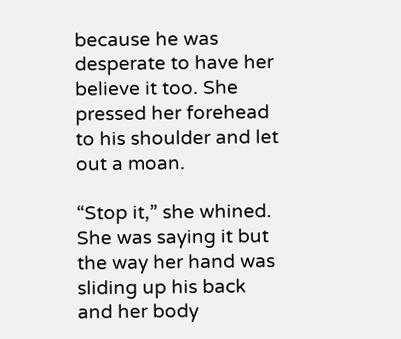because he was desperate to have her believe it too. She pressed her forehead to his shoulder and let out a moan.

“Stop it,” she whined. She was saying it but the way her hand was sliding up his back and her body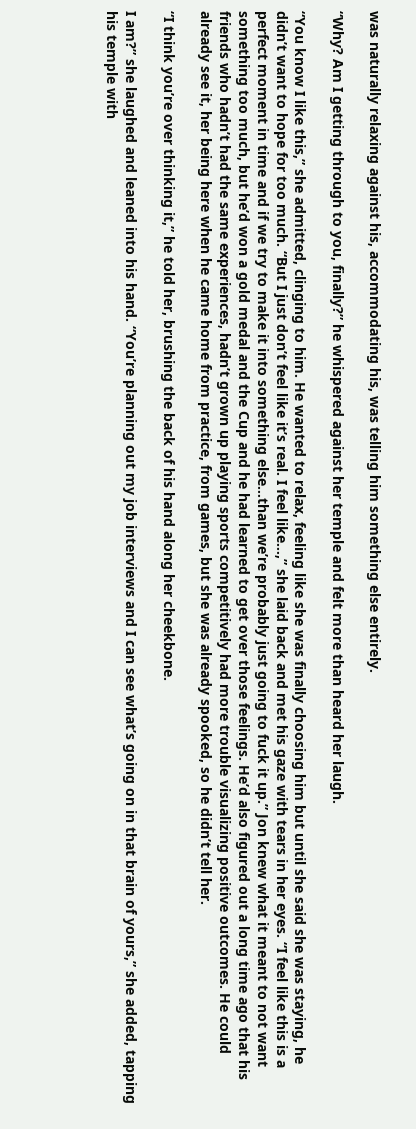was naturally relaxing against his, accommodating his, was telling him something else entirely.

“Why? Am I getting through to you, finally?” he whispered against her temple and felt more than heard her laugh.

“You know I like this,” she admitted, clinging to him. He wanted to relax, feeling like she was finally choosing him but until she said she was staying, he didn’t want to hope for too much. “But I just don’t feel like it’s real. I feel like…,” she laid back and met his gaze with tears in her eyes. “I feel like this is a perfect moment in time and if we try to make it into something else…than we’re probably just going to fuck it up.” Jon knew what it meant to not want something too much, but he’d won a gold medal and the Cup and he had learned to get over those feelings. He’d also figured out a long time ago that his friends who hadn’t had the same experiences, hadn’t grown up playing sports competitively had more trouble visualizing positive outcomes. He could already see it, her being here when he came home from practice, from games, but she was already spooked, so he didn’t tell her.

“I think you’re over thinking it,” he told her, brushing the back of his hand along her cheekbone.

I am?” she laughed and leaned into his hand. “You’re planning out my job interviews and I can see what’s going on in that brain of yours,” she added, tapping his temple with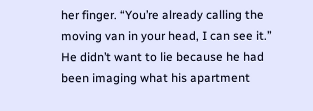her finger. “You’re already calling the moving van in your head, I can see it.” He didn’t want to lie because he had been imaging what his apartment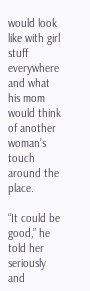would look like with girl stuff everywhere and what his mom would think of another woman’s touch around the place.

“It could be good,” he told her seriously and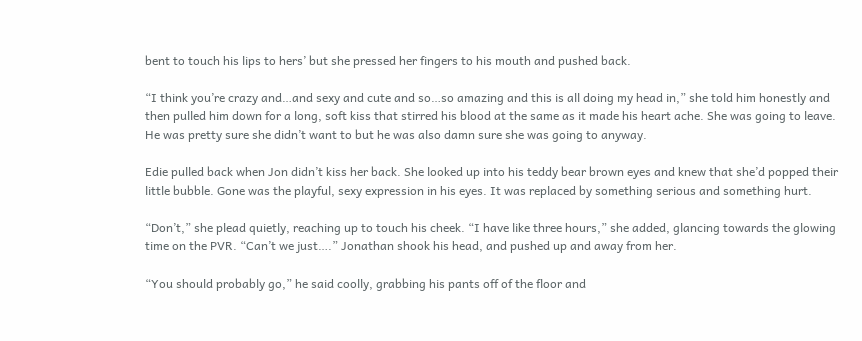bent to touch his lips to hers’ but she pressed her fingers to his mouth and pushed back.

“I think you’re crazy and…and sexy and cute and so…so amazing and this is all doing my head in,” she told him honestly and then pulled him down for a long, soft kiss that stirred his blood at the same as it made his heart ache. She was going to leave. He was pretty sure she didn’t want to but he was also damn sure she was going to anyway.

Edie pulled back when Jon didn’t kiss her back. She looked up into his teddy bear brown eyes and knew that she’d popped their little bubble. Gone was the playful, sexy expression in his eyes. It was replaced by something serious and something hurt.

“Don’t,” she plead quietly, reaching up to touch his cheek. “I have like three hours,” she added, glancing towards the glowing time on the PVR. “Can’t we just….” Jonathan shook his head, and pushed up and away from her.

“You should probably go,” he said coolly, grabbing his pants off of the floor and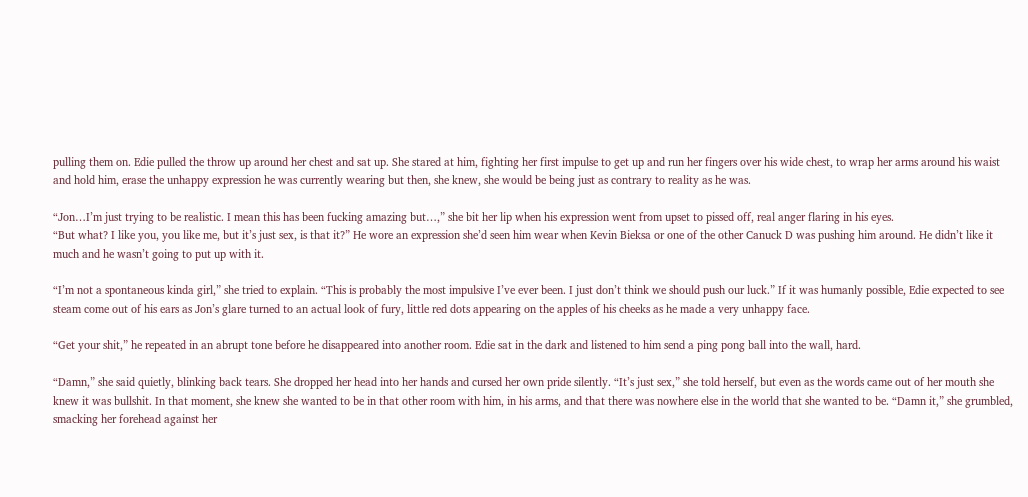pulling them on. Edie pulled the throw up around her chest and sat up. She stared at him, fighting her first impulse to get up and run her fingers over his wide chest, to wrap her arms around his waist and hold him, erase the unhappy expression he was currently wearing but then, she knew, she would be being just as contrary to reality as he was.

“Jon…I’m just trying to be realistic. I mean this has been fucking amazing but…,” she bit her lip when his expression went from upset to pissed off, real anger flaring in his eyes.
“But what? I like you, you like me, but it’s just sex, is that it?” He wore an expression she’d seen him wear when Kevin Bieksa or one of the other Canuck D was pushing him around. He didn’t like it much and he wasn’t going to put up with it.

“I’m not a spontaneous kinda girl,” she tried to explain. “This is probably the most impulsive I’ve ever been. I just don’t think we should push our luck.” If it was humanly possible, Edie expected to see steam come out of his ears as Jon’s glare turned to an actual look of fury, little red dots appearing on the apples of his cheeks as he made a very unhappy face.

“Get your shit,” he repeated in an abrupt tone before he disappeared into another room. Edie sat in the dark and listened to him send a ping pong ball into the wall, hard.

“Damn,” she said quietly, blinking back tears. She dropped her head into her hands and cursed her own pride silently. “It’s just sex,” she told herself, but even as the words came out of her mouth she knew it was bullshit. In that moment, she knew she wanted to be in that other room with him, in his arms, and that there was nowhere else in the world that she wanted to be. “Damn it,” she grumbled, smacking her forehead against her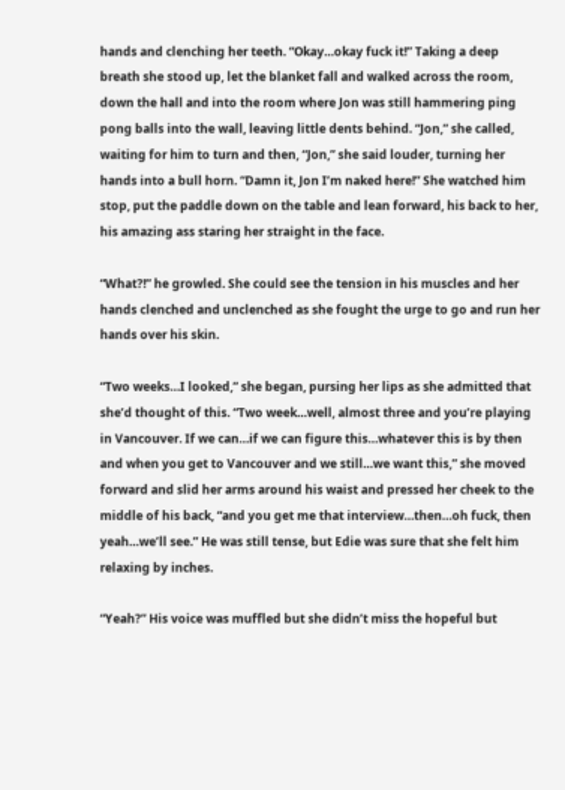hands and clenching her teeth. “Okay…okay fuck it!” Taking a deep breath she stood up, let the blanket fall and walked across the room, down the hall and into the room where Jon was still hammering ping pong balls into the wall, leaving little dents behind. “Jon,” she called, waiting for him to turn and then, “Jon,” she said louder, turning her hands into a bull horn. “Damn it, Jon I’m naked here!” She watched him stop, put the paddle down on the table and lean forward, his back to her, his amazing ass staring her straight in the face.

“What?!” he growled. She could see the tension in his muscles and her hands clenched and unclenched as she fought the urge to go and run her hands over his skin.

“Two weeks…I looked,” she began, pursing her lips as she admitted that she’d thought of this. “Two week…well, almost three and you’re playing in Vancouver. If we can…if we can figure this…whatever this is by then and when you get to Vancouver and we still…we want this,” she moved forward and slid her arms around his waist and pressed her cheek to the middle of his back, “and you get me that interview…then…oh fuck, then yeah…we’ll see.” He was still tense, but Edie was sure that she felt him relaxing by inches.

“Yeah?” His voice was muffled but she didn’t miss the hopeful but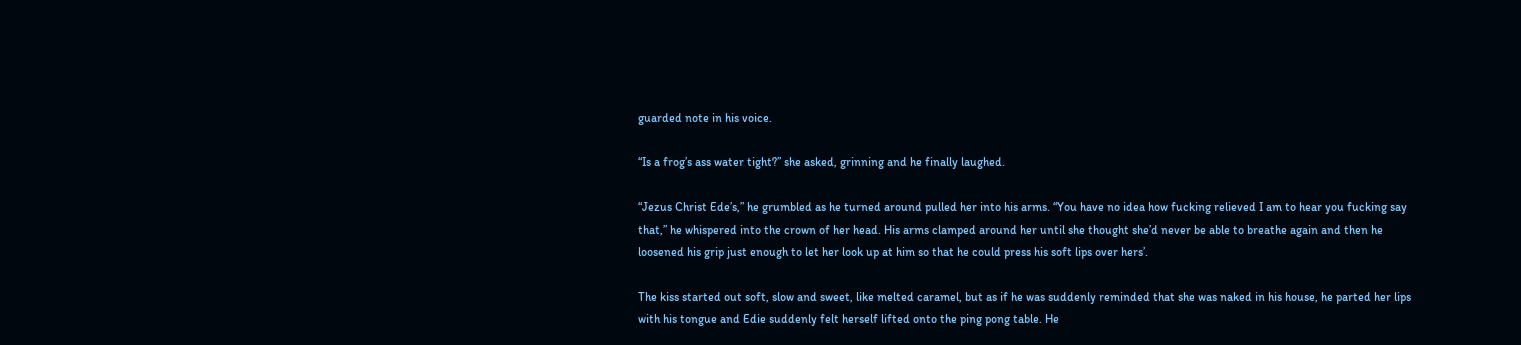guarded note in his voice.

“Is a frog’s ass water tight?” she asked, grinning and he finally laughed.

“Jezus Christ Ede’s,” he grumbled as he turned around pulled her into his arms. “You have no idea how fucking relieved I am to hear you fucking say that,” he whispered into the crown of her head. His arms clamped around her until she thought she’d never be able to breathe again and then he loosened his grip just enough to let her look up at him so that he could press his soft lips over hers’.

The kiss started out soft, slow and sweet, like melted caramel, but as if he was suddenly reminded that she was naked in his house, he parted her lips with his tongue and Edie suddenly felt herself lifted onto the ping pong table. He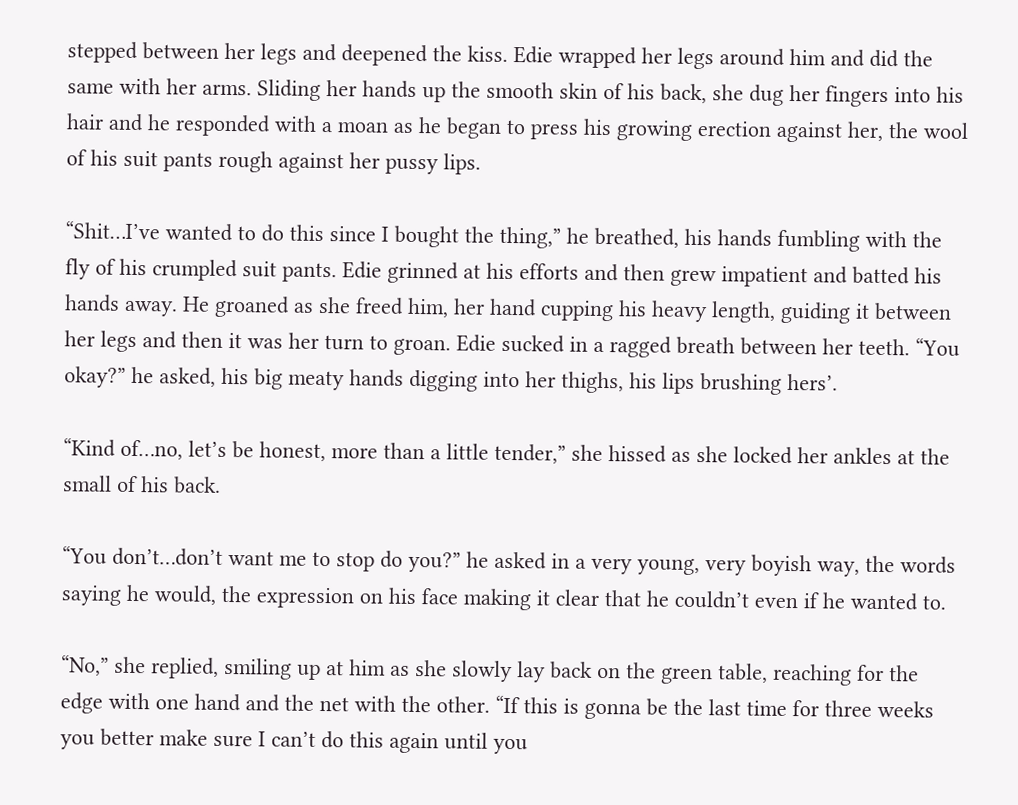stepped between her legs and deepened the kiss. Edie wrapped her legs around him and did the same with her arms. Sliding her hands up the smooth skin of his back, she dug her fingers into his hair and he responded with a moan as he began to press his growing erection against her, the wool of his suit pants rough against her pussy lips.

“Shit…I’ve wanted to do this since I bought the thing,” he breathed, his hands fumbling with the fly of his crumpled suit pants. Edie grinned at his efforts and then grew impatient and batted his hands away. He groaned as she freed him, her hand cupping his heavy length, guiding it between her legs and then it was her turn to groan. Edie sucked in a ragged breath between her teeth. “You okay?” he asked, his big meaty hands digging into her thighs, his lips brushing hers’.

“Kind of…no, let’s be honest, more than a little tender,” she hissed as she locked her ankles at the small of his back.

“You don’t…don’t want me to stop do you?” he asked in a very young, very boyish way, the words saying he would, the expression on his face making it clear that he couldn’t even if he wanted to.

“No,” she replied, smiling up at him as she slowly lay back on the green table, reaching for the edge with one hand and the net with the other. “If this is gonna be the last time for three weeks you better make sure I can’t do this again until you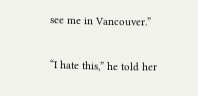see me in Vancouver.”

“I hate this,” he told her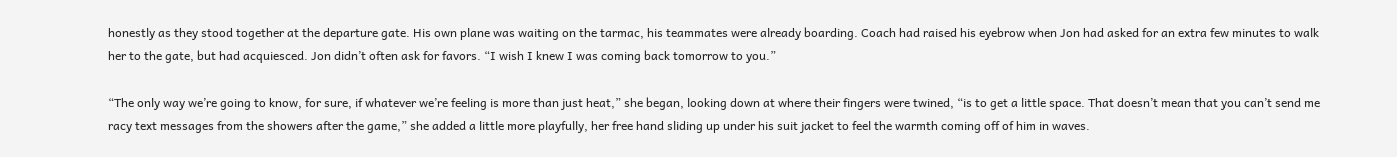honestly as they stood together at the departure gate. His own plane was waiting on the tarmac, his teammates were already boarding. Coach had raised his eyebrow when Jon had asked for an extra few minutes to walk her to the gate, but had acquiesced. Jon didn’t often ask for favors. “I wish I knew I was coming back tomorrow to you.”

“The only way we’re going to know, for sure, if whatever we’re feeling is more than just heat,” she began, looking down at where their fingers were twined, “is to get a little space. That doesn’t mean that you can’t send me racy text messages from the showers after the game,” she added a little more playfully, her free hand sliding up under his suit jacket to feel the warmth coming off of him in waves.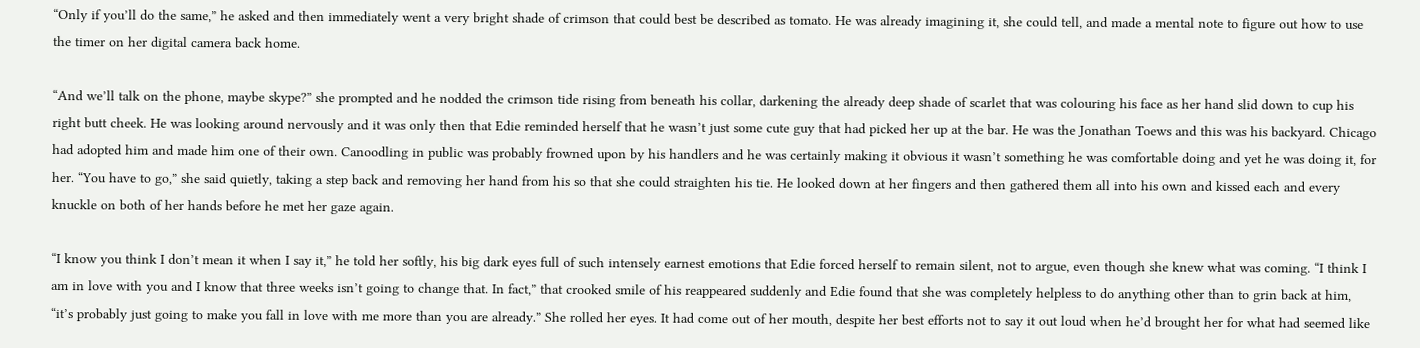“Only if you’ll do the same,” he asked and then immediately went a very bright shade of crimson that could best be described as tomato. He was already imagining it, she could tell, and made a mental note to figure out how to use the timer on her digital camera back home.

“And we’ll talk on the phone, maybe skype?” she prompted and he nodded the crimson tide rising from beneath his collar, darkening the already deep shade of scarlet that was colouring his face as her hand slid down to cup his right butt cheek. He was looking around nervously and it was only then that Edie reminded herself that he wasn’t just some cute guy that had picked her up at the bar. He was the Jonathan Toews and this was his backyard. Chicago had adopted him and made him one of their own. Canoodling in public was probably frowned upon by his handlers and he was certainly making it obvious it wasn’t something he was comfortable doing and yet he was doing it, for her. “You have to go,” she said quietly, taking a step back and removing her hand from his so that she could straighten his tie. He looked down at her fingers and then gathered them all into his own and kissed each and every knuckle on both of her hands before he met her gaze again.

“I know you think I don’t mean it when I say it,” he told her softly, his big dark eyes full of such intensely earnest emotions that Edie forced herself to remain silent, not to argue, even though she knew what was coming. “I think I am in love with you and I know that three weeks isn’t going to change that. In fact,” that crooked smile of his reappeared suddenly and Edie found that she was completely helpless to do anything other than to grin back at him, “it’s probably just going to make you fall in love with me more than you are already.” She rolled her eyes. It had come out of her mouth, despite her best efforts not to say it out loud when he’d brought her for what had seemed like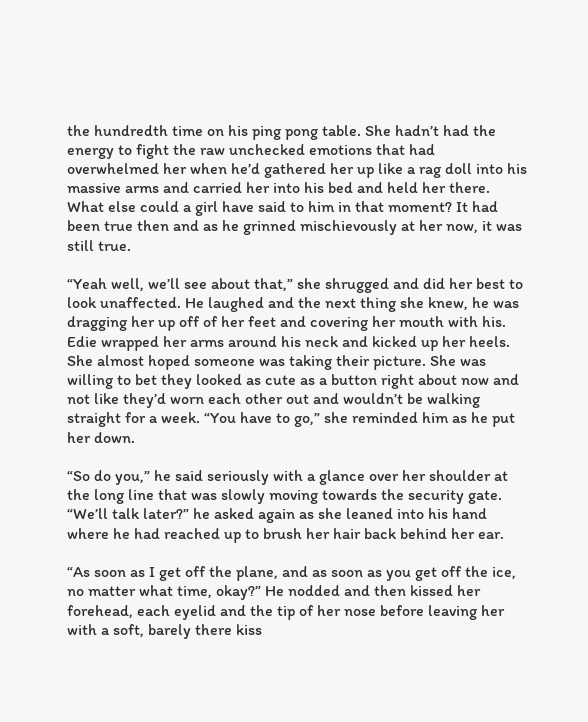the hundredth time on his ping pong table. She hadn’t had the energy to fight the raw unchecked emotions that had overwhelmed her when he’d gathered her up like a rag doll into his massive arms and carried her into his bed and held her there. What else could a girl have said to him in that moment? It had been true then and as he grinned mischievously at her now, it was still true.

“Yeah well, we’ll see about that,” she shrugged and did her best to look unaffected. He laughed and the next thing she knew, he was dragging her up off of her feet and covering her mouth with his. Edie wrapped her arms around his neck and kicked up her heels. She almost hoped someone was taking their picture. She was willing to bet they looked as cute as a button right about now and not like they’d worn each other out and wouldn’t be walking straight for a week. “You have to go,” she reminded him as he put her down.

“So do you,” he said seriously with a glance over her shoulder at the long line that was slowly moving towards the security gate. “We’ll talk later?” he asked again as she leaned into his hand where he had reached up to brush her hair back behind her ear.

“As soon as I get off the plane, and as soon as you get off the ice, no matter what time, okay?” He nodded and then kissed her forehead, each eyelid and the tip of her nose before leaving her with a soft, barely there kiss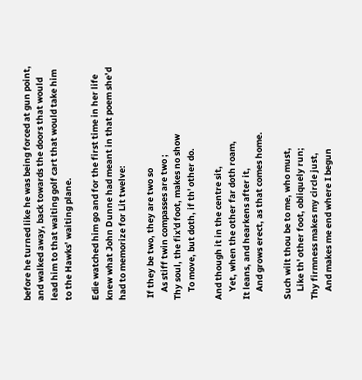before he turned like he was being forced at gun point, and walked away, back towards the doors that would lead him to that waiting golf cart that would take him to the Hawks’ waiting plane.

Edie watched him go and for the first time in her life knew what John Dunne had meant in that poem she’d had to memorize for Lit twelve:

 If they be two, they are two so
    As stiff twin compasses are two ;
Thy soul, the fix'd foot, makes no show
    To move, but doth, if th' other do.

And though it in the centre sit,
    Yet, when the other far doth roam,
It leans, and hearkens after it,
    And grows erect, as that comes home.

Such wilt thou be to me, who must,
    Like th' other foot, obliquely run;
Thy firmness makes my circle just,
    And makes me end where I begun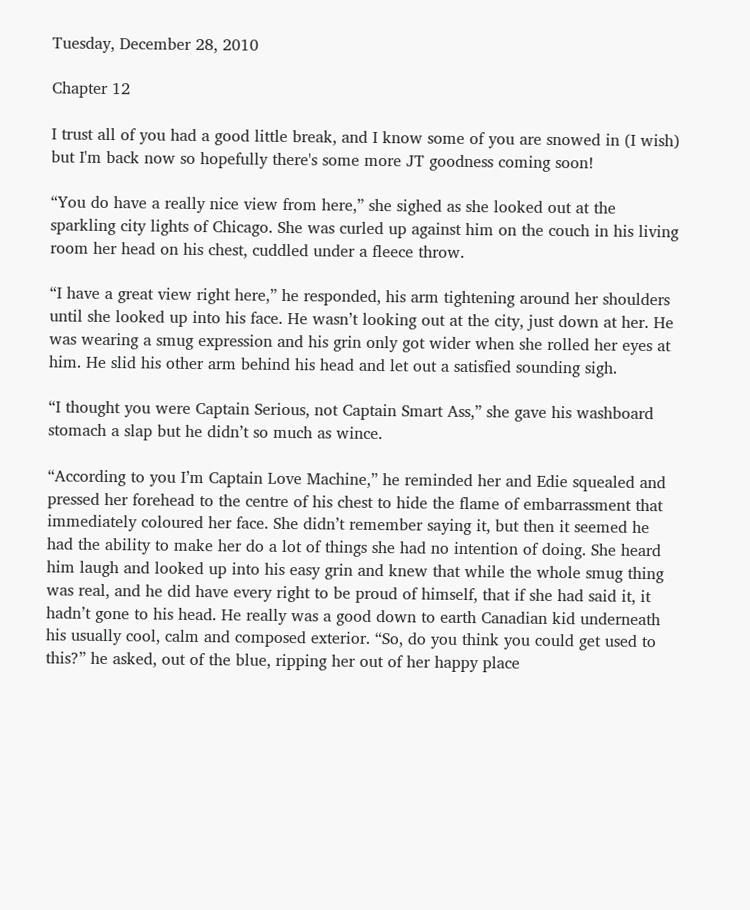Tuesday, December 28, 2010

Chapter 12

I trust all of you had a good little break, and I know some of you are snowed in (I wish) but I'm back now so hopefully there's some more JT goodness coming soon!

“You do have a really nice view from here,” she sighed as she looked out at the sparkling city lights of Chicago. She was curled up against him on the couch in his living room her head on his chest, cuddled under a fleece throw.

“I have a great view right here,” he responded, his arm tightening around her shoulders until she looked up into his face. He wasn’t looking out at the city, just down at her. He was wearing a smug expression and his grin only got wider when she rolled her eyes at him. He slid his other arm behind his head and let out a satisfied sounding sigh.

“I thought you were Captain Serious, not Captain Smart Ass,” she gave his washboard stomach a slap but he didn’t so much as wince.

“According to you I’m Captain Love Machine,” he reminded her and Edie squealed and pressed her forehead to the centre of his chest to hide the flame of embarrassment that immediately coloured her face. She didn’t remember saying it, but then it seemed he had the ability to make her do a lot of things she had no intention of doing. She heard him laugh and looked up into his easy grin and knew that while the whole smug thing was real, and he did have every right to be proud of himself, that if she had said it, it hadn’t gone to his head. He really was a good down to earth Canadian kid underneath his usually cool, calm and composed exterior. “So, do you think you could get used to this?” he asked, out of the blue, ripping her out of her happy place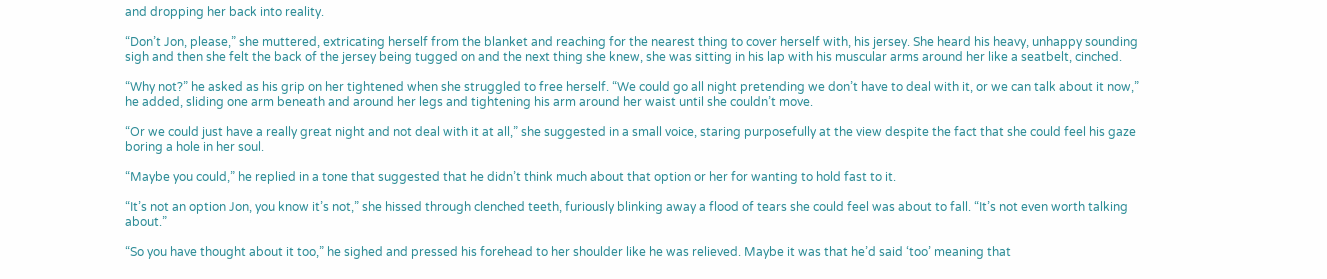and dropping her back into reality.

“Don’t Jon, please,” she muttered, extricating herself from the blanket and reaching for the nearest thing to cover herself with, his jersey. She heard his heavy, unhappy sounding sigh and then she felt the back of the jersey being tugged on and the next thing she knew, she was sitting in his lap with his muscular arms around her like a seatbelt, cinched.

“Why not?” he asked as his grip on her tightened when she struggled to free herself. “We could go all night pretending we don’t have to deal with it, or we can talk about it now,” he added, sliding one arm beneath and around her legs and tightening his arm around her waist until she couldn’t move.

“Or we could just have a really great night and not deal with it at all,” she suggested in a small voice, staring purposefully at the view despite the fact that she could feel his gaze boring a hole in her soul.

“Maybe you could,” he replied in a tone that suggested that he didn’t think much about that option or her for wanting to hold fast to it.

“It’s not an option Jon, you know it’s not,” she hissed through clenched teeth, furiously blinking away a flood of tears she could feel was about to fall. “It’s not even worth talking about.”

“So you have thought about it too,” he sighed and pressed his forehead to her shoulder like he was relieved. Maybe it was that he’d said ‘too’ meaning that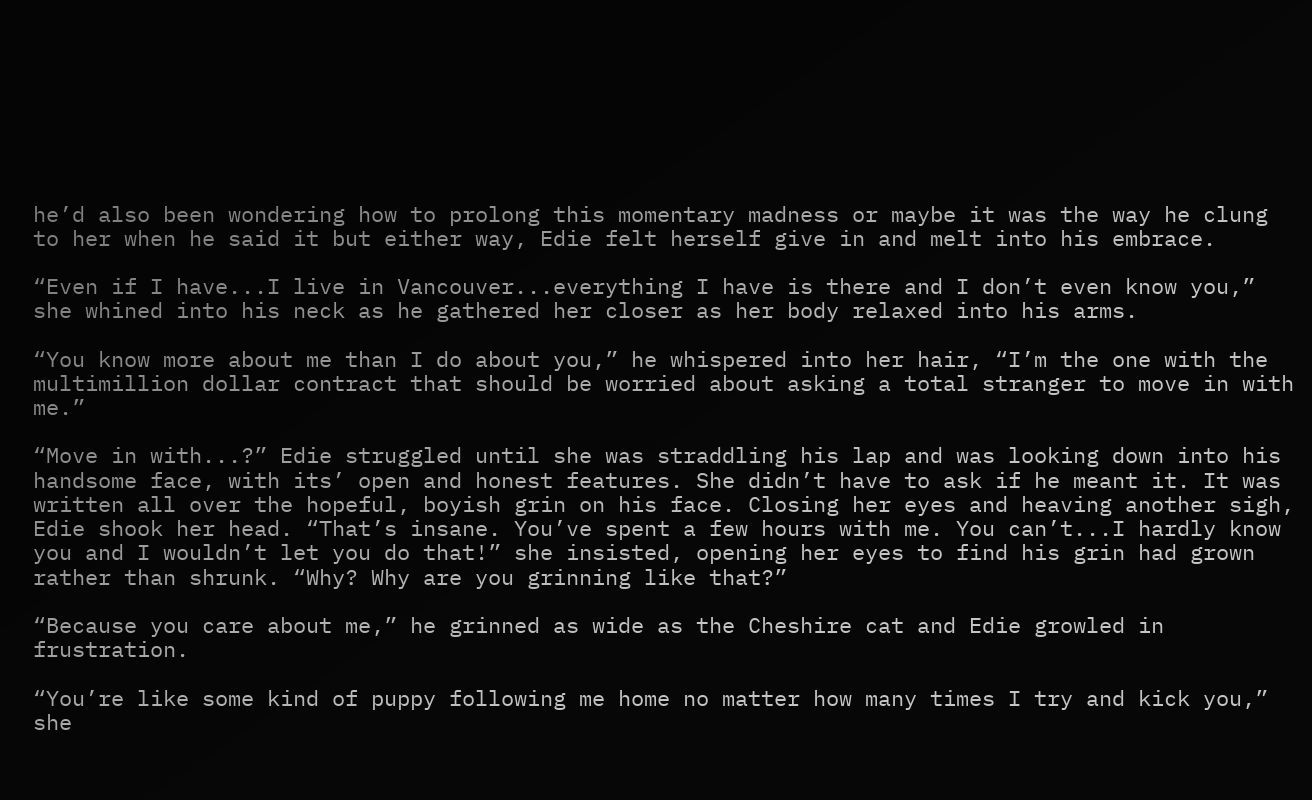he’d also been wondering how to prolong this momentary madness or maybe it was the way he clung to her when he said it but either way, Edie felt herself give in and melt into his embrace.

“Even if I have...I live in Vancouver...everything I have is there and I don’t even know you,” she whined into his neck as he gathered her closer as her body relaxed into his arms.

“You know more about me than I do about you,” he whispered into her hair, “I’m the one with the multimillion dollar contract that should be worried about asking a total stranger to move in with me.”

“Move in with...?” Edie struggled until she was straddling his lap and was looking down into his handsome face, with its’ open and honest features. She didn’t have to ask if he meant it. It was written all over the hopeful, boyish grin on his face. Closing her eyes and heaving another sigh, Edie shook her head. “That’s insane. You’ve spent a few hours with me. You can’t...I hardly know you and I wouldn’t let you do that!” she insisted, opening her eyes to find his grin had grown rather than shrunk. “Why? Why are you grinning like that?”

“Because you care about me,” he grinned as wide as the Cheshire cat and Edie growled in frustration.

“You’re like some kind of puppy following me home no matter how many times I try and kick you,” she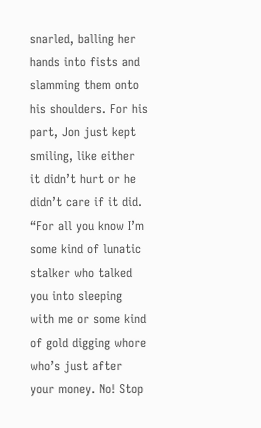snarled, balling her hands into fists and slamming them onto his shoulders. For his part, Jon just kept smiling, like either it didn’t hurt or he didn’t care if it did. “For all you know I’m some kind of lunatic stalker who talked you into sleeping with me or some kind of gold digging whore who’s just after your money. No! Stop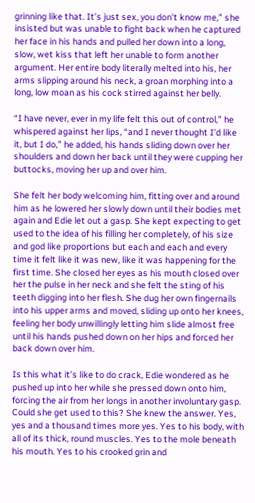grinning like that. It’s just sex, you don’t know me,” she insisted but was unable to fight back when he captured her face in his hands and pulled her down into a long, slow, wet kiss that left her unable to form another argument. Her entire body literally melted into his, her arms slipping around his neck, a groan morphing into a long, low moan as his cock stirred against her belly.

“I have never, ever in my life felt this out of control,” he whispered against her lips, “and I never thought I’d like it, but I do,” he added, his hands sliding down over her shoulders and down her back until they were cupping her buttocks, moving her up and over him.

She felt her body welcoming him, fitting over and around him as he lowered her slowly down until their bodies met again and Edie let out a gasp. She kept expecting to get used to the idea of his filling her completely, of his size and god like proportions but each and each and every time it felt like it was new, like it was happening for the first time. She closed her eyes as his mouth closed over her the pulse in her neck and she felt the sting of his teeth digging into her flesh. She dug her own fingernails into his upper arms and moved, sliding up onto her knees, feeling her body unwillingly letting him slide almost free until his hands pushed down on her hips and forced her back down over him.

Is this what it’s like to do crack, Edie wondered as he pushed up into her while she pressed down onto him, forcing the air from her longs in another involuntary gasp. Could she get used to this? She knew the answer. Yes, yes and a thousand times more yes. Yes to his body, with all of its thick, round muscles. Yes to the mole beneath his mouth. Yes to his crooked grin and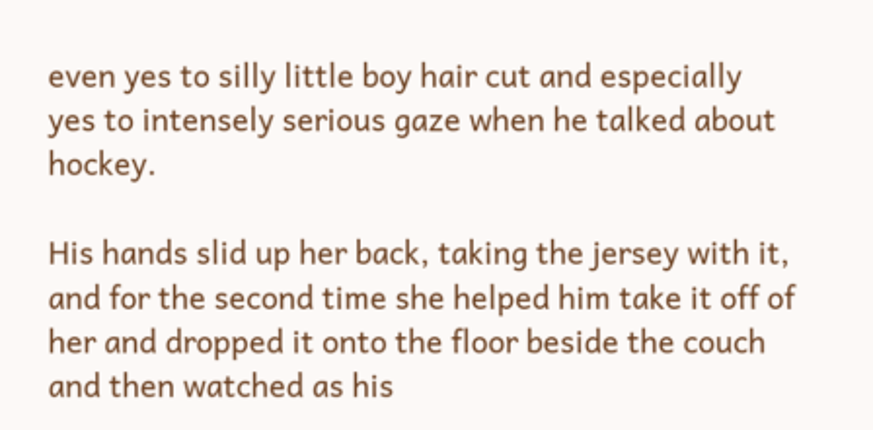even yes to silly little boy hair cut and especially yes to intensely serious gaze when he talked about hockey.

His hands slid up her back, taking the jersey with it, and for the second time she helped him take it off of her and dropped it onto the floor beside the couch and then watched as his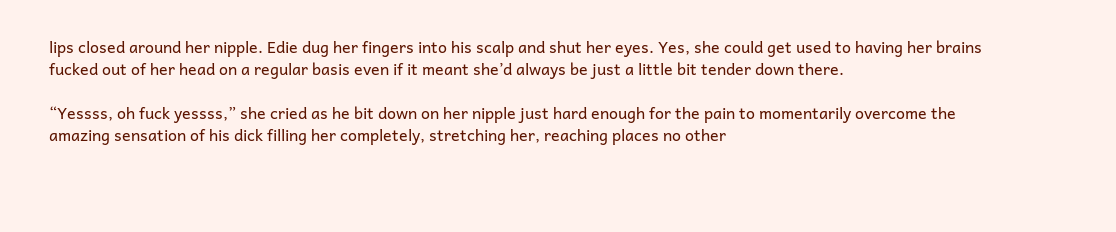lips closed around her nipple. Edie dug her fingers into his scalp and shut her eyes. Yes, she could get used to having her brains fucked out of her head on a regular basis even if it meant she’d always be just a little bit tender down there.

“Yessss, oh fuck yessss,” she cried as he bit down on her nipple just hard enough for the pain to momentarily overcome the amazing sensation of his dick filling her completely, stretching her, reaching places no other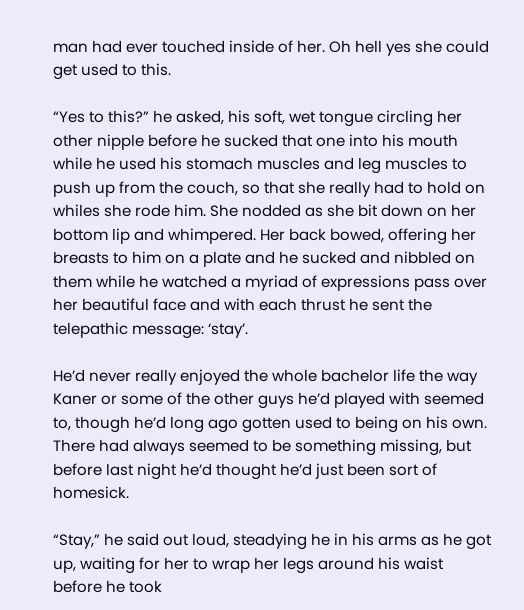man had ever touched inside of her. Oh hell yes she could get used to this.

“Yes to this?” he asked, his soft, wet tongue circling her other nipple before he sucked that one into his mouth while he used his stomach muscles and leg muscles to push up from the couch, so that she really had to hold on whiles she rode him. She nodded as she bit down on her bottom lip and whimpered. Her back bowed, offering her breasts to him on a plate and he sucked and nibbled on them while he watched a myriad of expressions pass over her beautiful face and with each thrust he sent the telepathic message: ‘stay’.

He’d never really enjoyed the whole bachelor life the way Kaner or some of the other guys he’d played with seemed to, though he’d long ago gotten used to being on his own. There had always seemed to be something missing, but before last night he’d thought he’d just been sort of homesick.

“Stay,” he said out loud, steadying he in his arms as he got up, waiting for her to wrap her legs around his waist before he took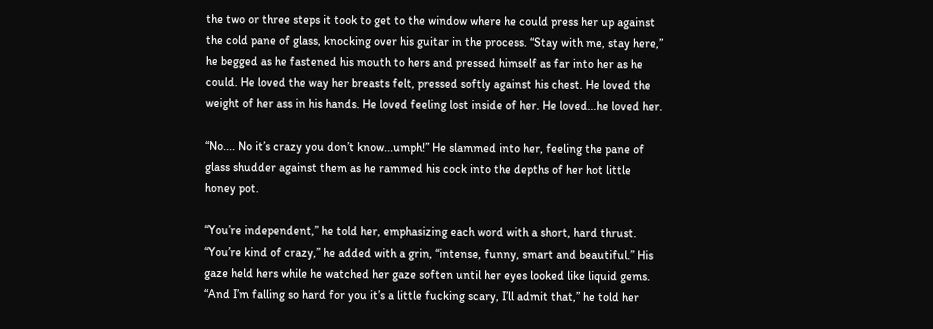the two or three steps it took to get to the window where he could press her up against the cold pane of glass, knocking over his guitar in the process. “Stay with me, stay here,” he begged as he fastened his mouth to hers and pressed himself as far into her as he could. He loved the way her breasts felt, pressed softly against his chest. He loved the weight of her ass in his hands. He loved feeling lost inside of her. He loved...he loved her.

“No.... No it’s crazy you don’t know...umph!” He slammed into her, feeling the pane of glass shudder against them as he rammed his cock into the depths of her hot little honey pot.

“You’re independent,” he told her, emphasizing each word with a short, hard thrust. “You’re kind of crazy,” he added with a grin, “intense, funny, smart and beautiful.” His gaze held hers while he watched her gaze soften until her eyes looked like liquid gems. “And I’m falling so hard for you it’s a little fucking scary, I’ll admit that,” he told her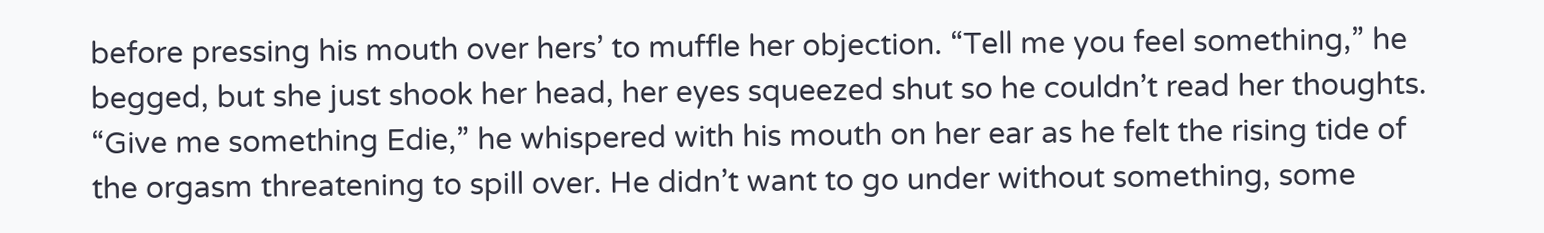before pressing his mouth over hers’ to muffle her objection. “Tell me you feel something,” he begged, but she just shook her head, her eyes squeezed shut so he couldn’t read her thoughts. “Give me something Edie,” he whispered with his mouth on her ear as he felt the rising tide of the orgasm threatening to spill over. He didn’t want to go under without something, some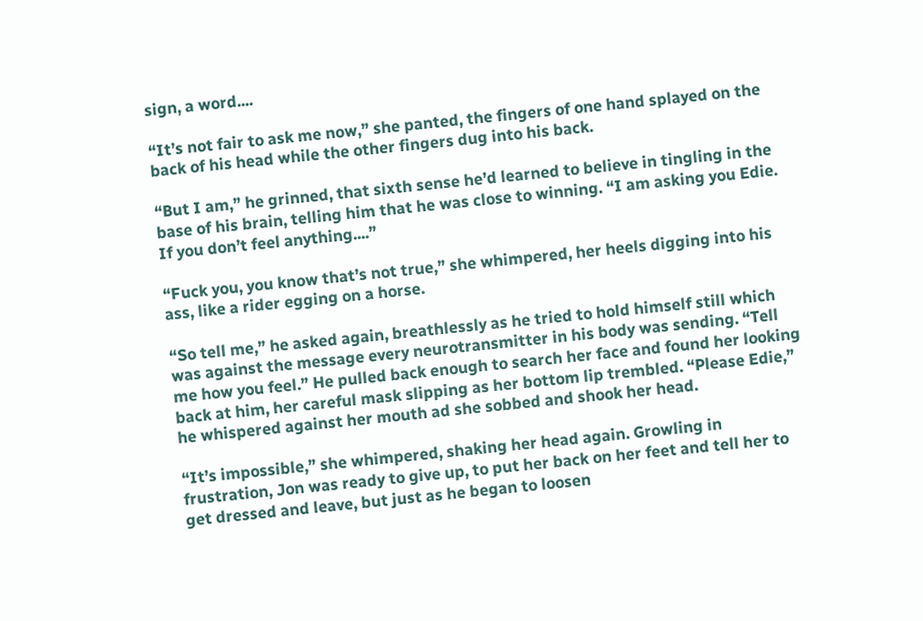sign, a word....

“It’s not fair to ask me now,” she panted, the fingers of one hand splayed on the back of his head while the other fingers dug into his back.

“But I am,” he grinned, that sixth sense he’d learned to believe in tingling in the base of his brain, telling him that he was close to winning. “I am asking you Edie. If you don’t feel anything....”

“Fuck you, you know that’s not true,” she whimpered, her heels digging into his ass, like a rider egging on a horse.

“So tell me,” he asked again, breathlessly as he tried to hold himself still which was against the message every neurotransmitter in his body was sending. “Tell me how you feel.” He pulled back enough to search her face and found her looking back at him, her careful mask slipping as her bottom lip trembled. “Please Edie,” he whispered against her mouth ad she sobbed and shook her head.

“It’s impossible,” she whimpered, shaking her head again. Growling in frustration, Jon was ready to give up, to put her back on her feet and tell her to get dressed and leave, but just as he began to loosen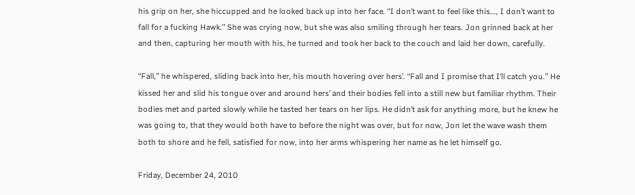his grip on her, she hiccupped and he looked back up into her face. “I don’t want to feel like this..., I don’t want to fall for a fucking Hawk.” She was crying now, but she was also smiling through her tears. Jon grinned back at her and then, capturing her mouth with his, he turned and took her back to the couch and laid her down, carefully.

“Fall,” he whispered, sliding back into her, his mouth hovering over hers’. “Fall and I promise that I’ll catch you.” He kissed her and slid his tongue over and around hers’ and their bodies fell into a still new but familiar rhythm. Their bodies met and parted slowly while he tasted her tears on her lips. He didn’t ask for anything more, but he knew he was going to, that they would both have to before the night was over, but for now, Jon let the wave wash them both to shore and he fell, satisfied for now, into her arms whispering her name as he let himself go.

Friday, December 24, 2010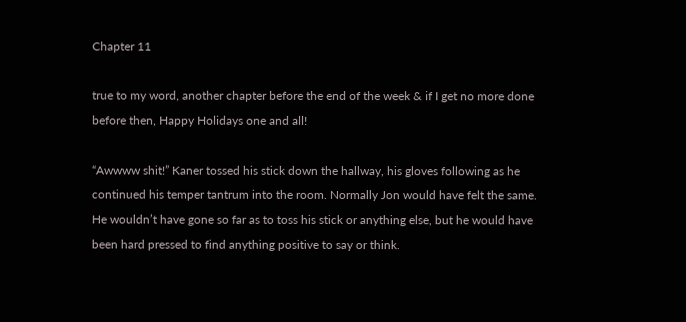Chapter 11

true to my word, another chapter before the end of the week & if I get no more done before then, Happy Holidays one and all!

“Awwww shit!” Kaner tossed his stick down the hallway, his gloves following as he continued his temper tantrum into the room. Normally Jon would have felt the same. He wouldn’t have gone so far as to toss his stick or anything else, but he would have been hard pressed to find anything positive to say or think.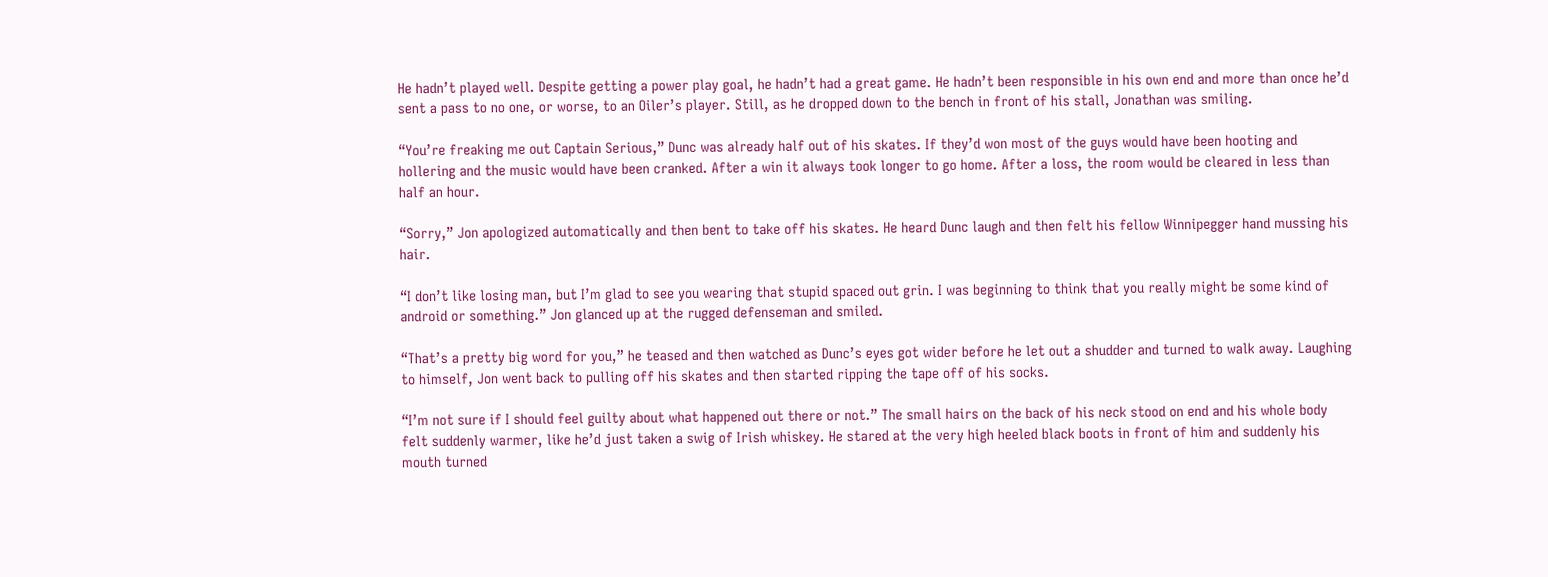He hadn’t played well. Despite getting a power play goal, he hadn’t had a great game. He hadn’t been responsible in his own end and more than once he’d sent a pass to no one, or worse, to an Oiler’s player. Still, as he dropped down to the bench in front of his stall, Jonathan was smiling.

“You’re freaking me out Captain Serious,” Dunc was already half out of his skates. If they’d won most of the guys would have been hooting and hollering and the music would have been cranked. After a win it always took longer to go home. After a loss, the room would be cleared in less than half an hour.

“Sorry,” Jon apologized automatically and then bent to take off his skates. He heard Dunc laugh and then felt his fellow Winnipegger hand mussing his hair.

“I don’t like losing man, but I’m glad to see you wearing that stupid spaced out grin. I was beginning to think that you really might be some kind of android or something.” Jon glanced up at the rugged defenseman and smiled.

“That’s a pretty big word for you,” he teased and then watched as Dunc’s eyes got wider before he let out a shudder and turned to walk away. Laughing to himself, Jon went back to pulling off his skates and then started ripping the tape off of his socks.

“I’m not sure if I should feel guilty about what happened out there or not.” The small hairs on the back of his neck stood on end and his whole body felt suddenly warmer, like he’d just taken a swig of Irish whiskey. He stared at the very high heeled black boots in front of him and suddenly his mouth turned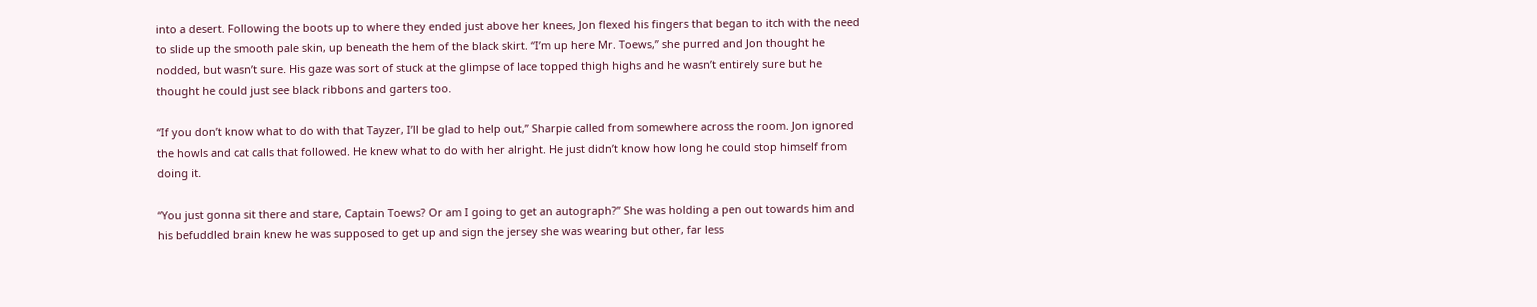into a desert. Following the boots up to where they ended just above her knees, Jon flexed his fingers that began to itch with the need to slide up the smooth pale skin, up beneath the hem of the black skirt. “I’m up here Mr. Toews,” she purred and Jon thought he nodded, but wasn’t sure. His gaze was sort of stuck at the glimpse of lace topped thigh highs and he wasn’t entirely sure but he thought he could just see black ribbons and garters too.

“If you don’t know what to do with that Tayzer, I’ll be glad to help out,” Sharpie called from somewhere across the room. Jon ignored the howls and cat calls that followed. He knew what to do with her alright. He just didn’t know how long he could stop himself from doing it.

“You just gonna sit there and stare, Captain Toews? Or am I going to get an autograph?” She was holding a pen out towards him and his befuddled brain knew he was supposed to get up and sign the jersey she was wearing but other, far less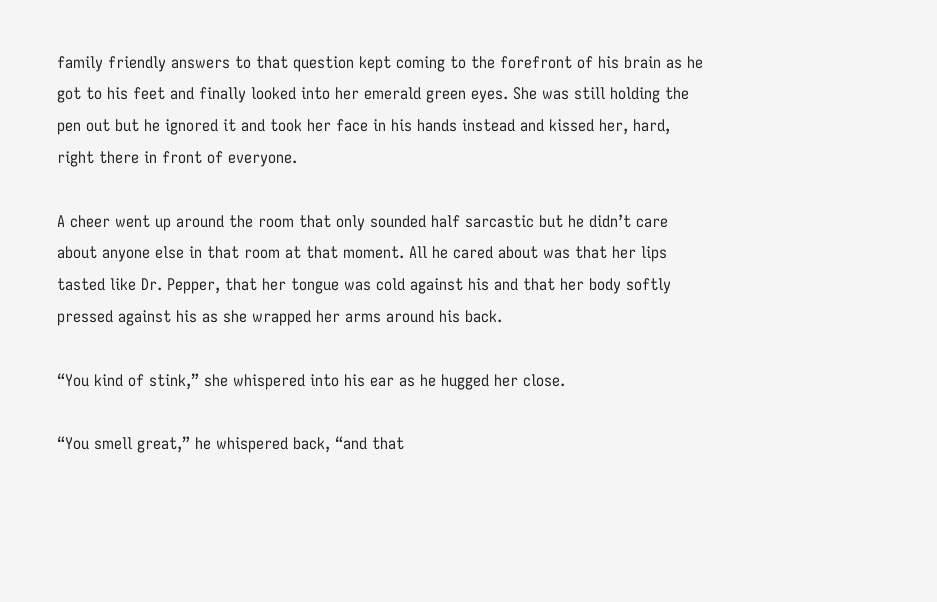family friendly answers to that question kept coming to the forefront of his brain as he got to his feet and finally looked into her emerald green eyes. She was still holding the pen out but he ignored it and took her face in his hands instead and kissed her, hard, right there in front of everyone.

A cheer went up around the room that only sounded half sarcastic but he didn’t care about anyone else in that room at that moment. All he cared about was that her lips tasted like Dr. Pepper, that her tongue was cold against his and that her body softly pressed against his as she wrapped her arms around his back.

“You kind of stink,” she whispered into his ear as he hugged her close.

“You smell great,” he whispered back, “and that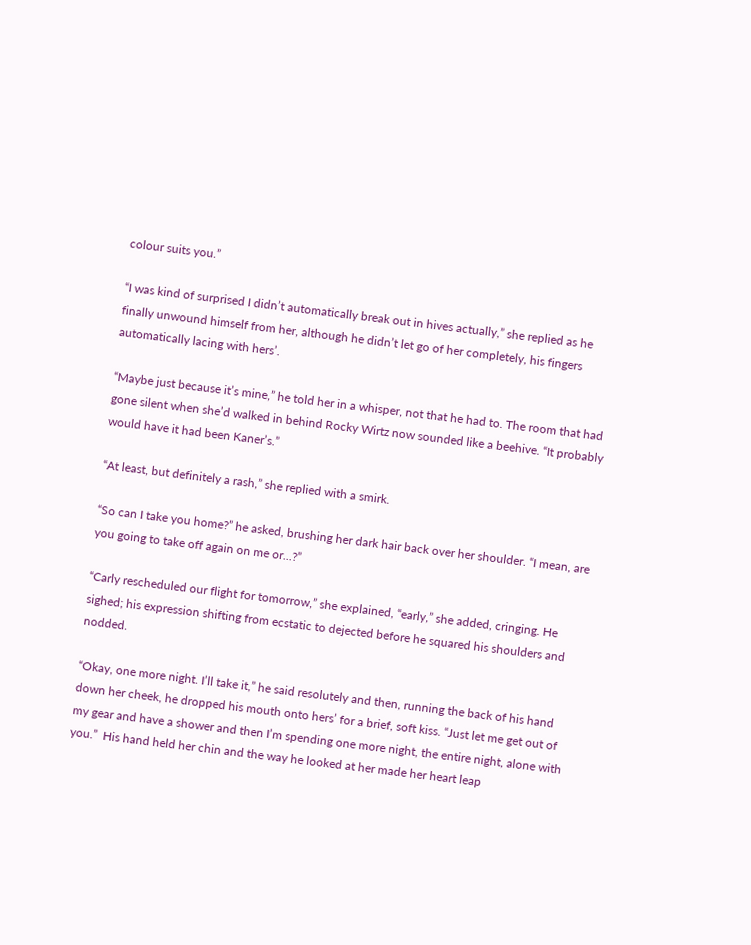colour suits you.”

“I was kind of surprised I didn’t automatically break out in hives actually,” she replied as he finally unwound himself from her, although he didn’t let go of her completely, his fingers automatically lacing with hers’.

“Maybe just because it’s mine,” he told her in a whisper, not that he had to. The room that had gone silent when she’d walked in behind Rocky Wirtz now sounded like a beehive. “It probably would have it had been Kaner’s.”

“At least, but definitely a rash,” she replied with a smirk.

“So can I take you home?” he asked, brushing her dark hair back over her shoulder. “I mean, are you going to take off again on me or...?”

“Carly rescheduled our flight for tomorrow,” she explained, “early,” she added, cringing. He sighed; his expression shifting from ecstatic to dejected before he squared his shoulders and nodded.

“Okay, one more night. I’ll take it,” he said resolutely and then, running the back of his hand down her cheek, he dropped his mouth onto hers’ for a brief, soft kiss. “Just let me get out of my gear and have a shower and then I’m spending one more night, the entire night, alone with you.”  His hand held her chin and the way he looked at her made her heart leap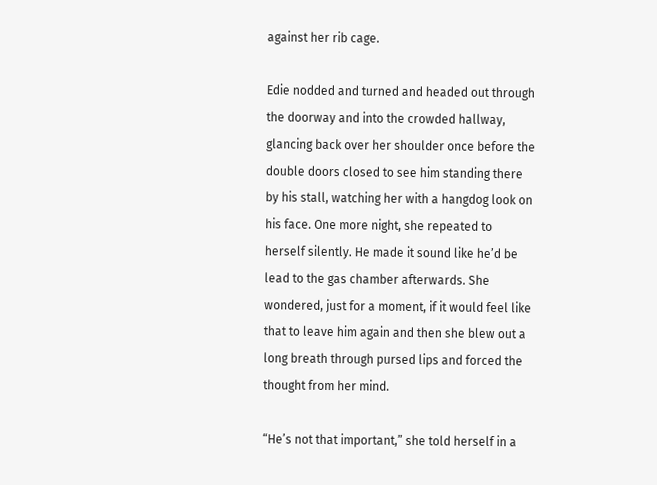against her rib cage.

Edie nodded and turned and headed out through the doorway and into the crowded hallway, glancing back over her shoulder once before the double doors closed to see him standing there by his stall, watching her with a hangdog look on his face. One more night, she repeated to herself silently. He made it sound like he’d be lead to the gas chamber afterwards. She wondered, just for a moment, if it would feel like that to leave him again and then she blew out a long breath through pursed lips and forced the thought from her mind.

“He’s not that important,” she told herself in a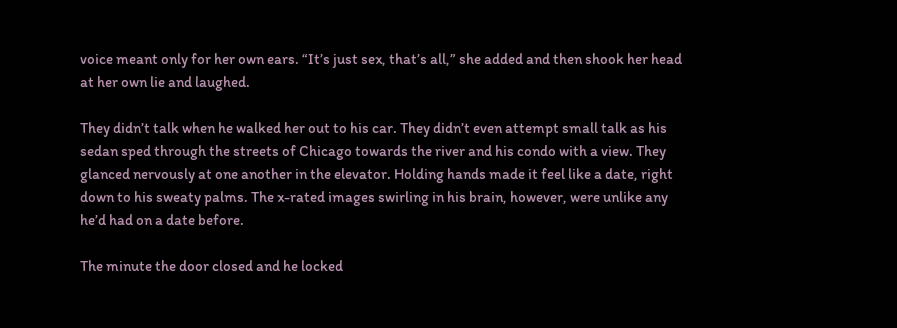voice meant only for her own ears. “It’s just sex, that’s all,” she added and then shook her head at her own lie and laughed.

They didn’t talk when he walked her out to his car. They didn’t even attempt small talk as his sedan sped through the streets of Chicago towards the river and his condo with a view. They glanced nervously at one another in the elevator. Holding hands made it feel like a date, right down to his sweaty palms. The x-rated images swirling in his brain, however, were unlike any he’d had on a date before.

The minute the door closed and he locked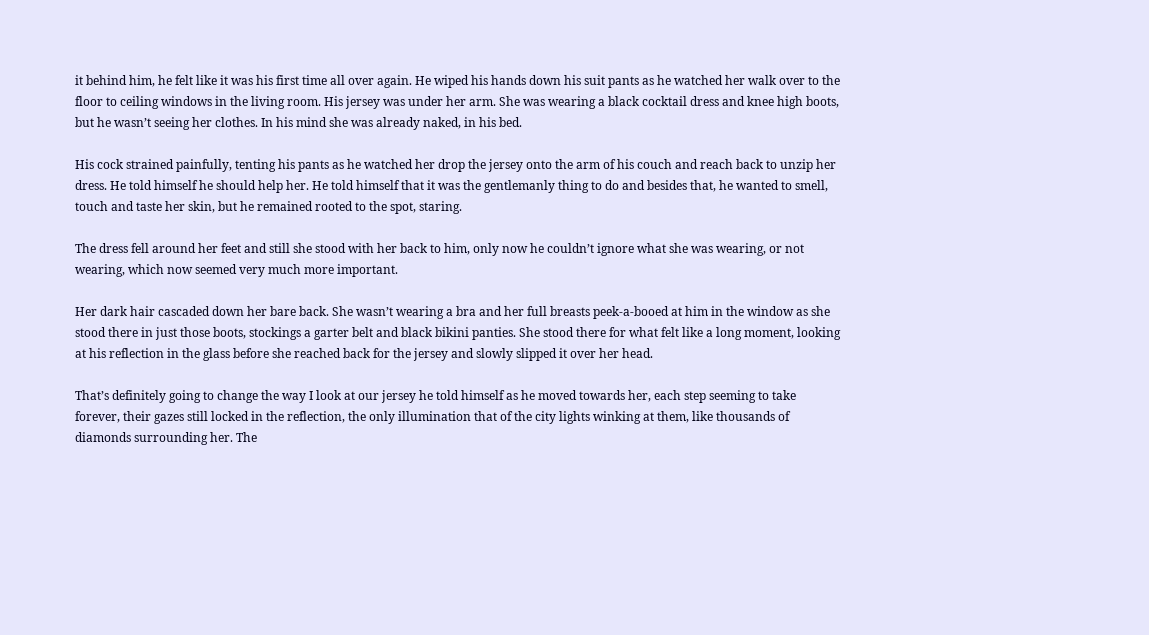it behind him, he felt like it was his first time all over again. He wiped his hands down his suit pants as he watched her walk over to the floor to ceiling windows in the living room. His jersey was under her arm. She was wearing a black cocktail dress and knee high boots, but he wasn’t seeing her clothes. In his mind she was already naked, in his bed.

His cock strained painfully, tenting his pants as he watched her drop the jersey onto the arm of his couch and reach back to unzip her dress. He told himself he should help her. He told himself that it was the gentlemanly thing to do and besides that, he wanted to smell, touch and taste her skin, but he remained rooted to the spot, staring.

The dress fell around her feet and still she stood with her back to him, only now he couldn’t ignore what she was wearing, or not wearing, which now seemed very much more important.

Her dark hair cascaded down her bare back. She wasn’t wearing a bra and her full breasts peek-a-booed at him in the window as she stood there in just those boots, stockings a garter belt and black bikini panties. She stood there for what felt like a long moment, looking at his reflection in the glass before she reached back for the jersey and slowly slipped it over her head.

That’s definitely going to change the way I look at our jersey he told himself as he moved towards her, each step seeming to take forever, their gazes still locked in the reflection, the only illumination that of the city lights winking at them, like thousands of diamonds surrounding her. The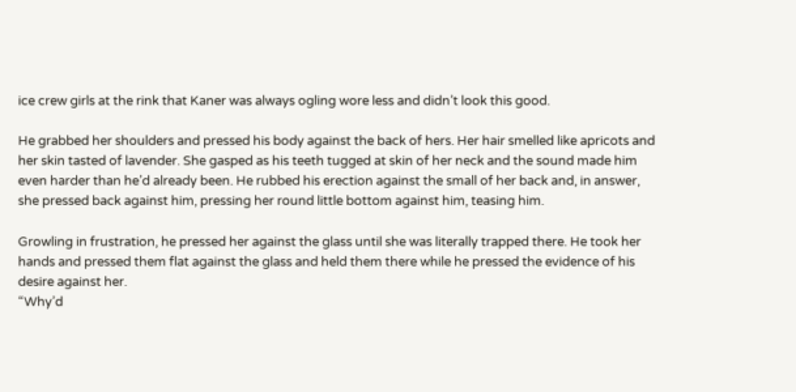ice crew girls at the rink that Kaner was always ogling wore less and didn’t look this good.

He grabbed her shoulders and pressed his body against the back of hers. Her hair smelled like apricots and her skin tasted of lavender. She gasped as his teeth tugged at skin of her neck and the sound made him even harder than he’d already been. He rubbed his erection against the small of her back and, in answer, she pressed back against him, pressing her round little bottom against him, teasing him.

Growling in frustration, he pressed her against the glass until she was literally trapped there. He took her hands and pressed them flat against the glass and held them there while he pressed the evidence of his desire against her.
“Why’d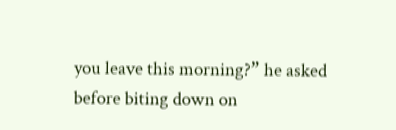you leave this morning?” he asked before biting down on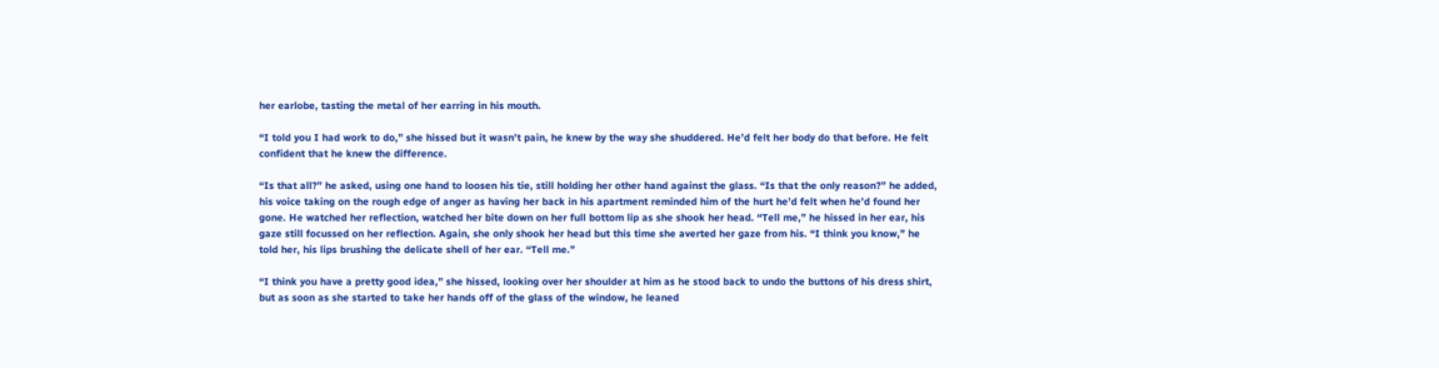her earlobe, tasting the metal of her earring in his mouth.

“I told you I had work to do,” she hissed but it wasn’t pain, he knew by the way she shuddered. He’d felt her body do that before. He felt confident that he knew the difference.

“Is that all?” he asked, using one hand to loosen his tie, still holding her other hand against the glass. “Is that the only reason?” he added, his voice taking on the rough edge of anger as having her back in his apartment reminded him of the hurt he’d felt when he’d found her gone. He watched her reflection, watched her bite down on her full bottom lip as she shook her head. “Tell me,” he hissed in her ear, his gaze still focussed on her reflection. Again, she only shook her head but this time she averted her gaze from his. “I think you know,” he told her, his lips brushing the delicate shell of her ear. “Tell me.”

“I think you have a pretty good idea,” she hissed, looking over her shoulder at him as he stood back to undo the buttons of his dress shirt, but as soon as she started to take her hands off of the glass of the window, he leaned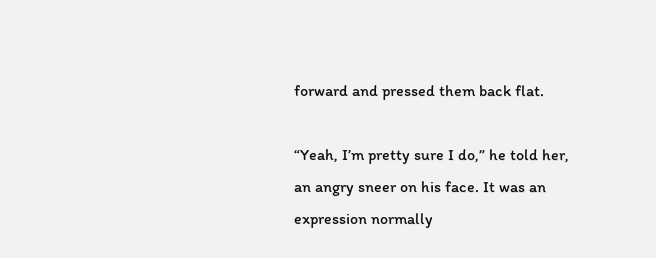forward and pressed them back flat.

“Yeah, I’m pretty sure I do,” he told her, an angry sneer on his face. It was an expression normally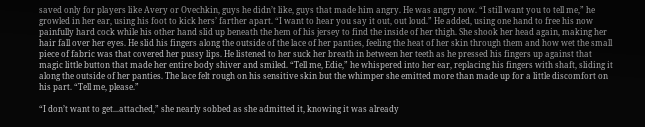saved only for players like Avery or Ovechkin, guys he didn’t like, guys that made him angry. He was angry now. “I still want you to tell me,” he growled in her ear, using his foot to kick hers’ farther apart. “I want to hear you say it out, out loud.” He added, using one hand to free his now painfully hard cock while his other hand slid up beneath the hem of his jersey to find the inside of her thigh. She shook her head again, making her hair fall over her eyes. He slid his fingers along the outside of the lace of her panties, feeling the heat of her skin through them and how wet the small piece of fabric was that covered her pussy lips. He listened to her suck her breath in between her teeth as he pressed his fingers up against that magic little button that made her entire body shiver and smiled. “Tell me, Edie,” he whispered into her ear, replacing his fingers with shaft, sliding it along the outside of her panties. The lace felt rough on his sensitive skin but the whimper she emitted more than made up for a little discomfort on his part. “Tell me, please.”

“I don’t want to get...attached,” she nearly sobbed as she admitted it, knowing it was already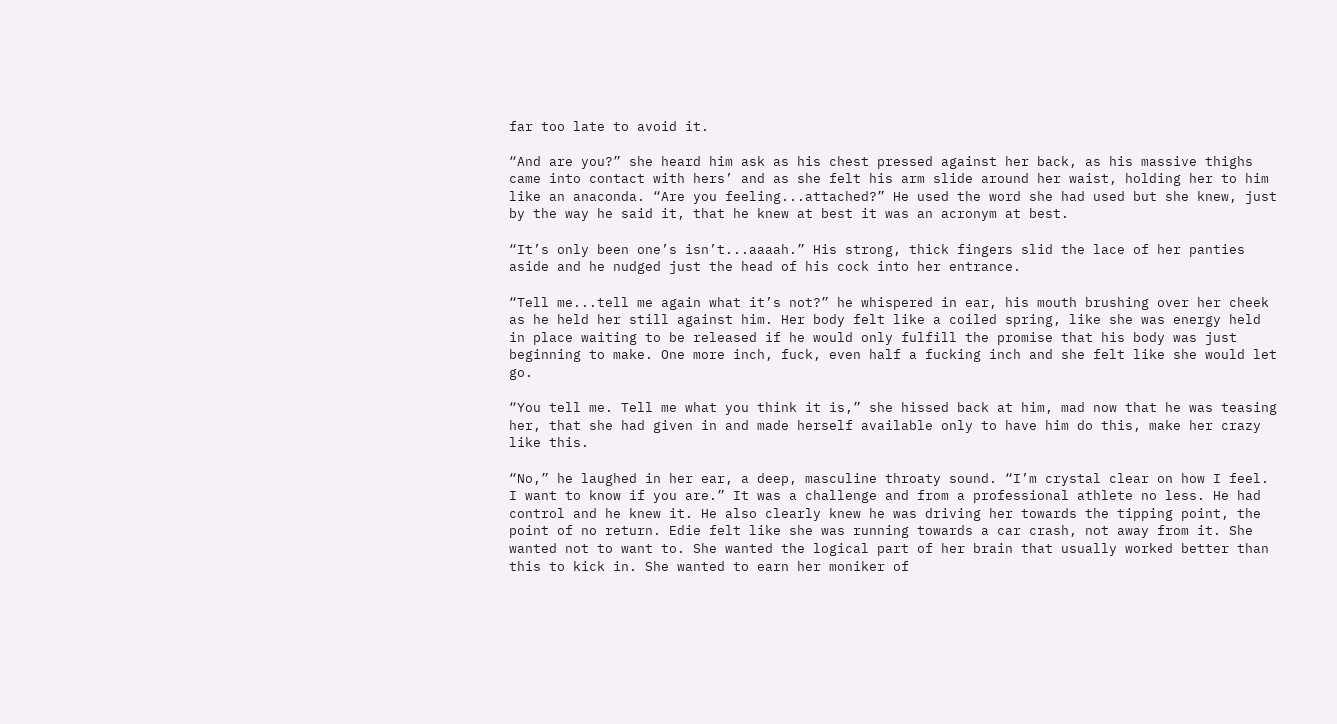far too late to avoid it.

“And are you?” she heard him ask as his chest pressed against her back, as his massive thighs came into contact with hers’ and as she felt his arm slide around her waist, holding her to him like an anaconda. “Are you feeling...attached?” He used the word she had used but she knew, just by the way he said it, that he knew at best it was an acronym at best.

“It’s only been one’s isn’t...aaaah.” His strong, thick fingers slid the lace of her panties aside and he nudged just the head of his cock into her entrance.

“Tell me...tell me again what it’s not?” he whispered in ear, his mouth brushing over her cheek as he held her still against him. Her body felt like a coiled spring, like she was energy held in place waiting to be released if he would only fulfill the promise that his body was just beginning to make. One more inch, fuck, even half a fucking inch and she felt like she would let go.

“You tell me. Tell me what you think it is,” she hissed back at him, mad now that he was teasing her, that she had given in and made herself available only to have him do this, make her crazy like this.

“No,” he laughed in her ear, a deep, masculine throaty sound. “I’m crystal clear on how I feel. I want to know if you are.” It was a challenge and from a professional athlete no less. He had control and he knew it. He also clearly knew he was driving her towards the tipping point, the point of no return. Edie felt like she was running towards a car crash, not away from it. She wanted not to want to. She wanted the logical part of her brain that usually worked better than this to kick in. She wanted to earn her moniker of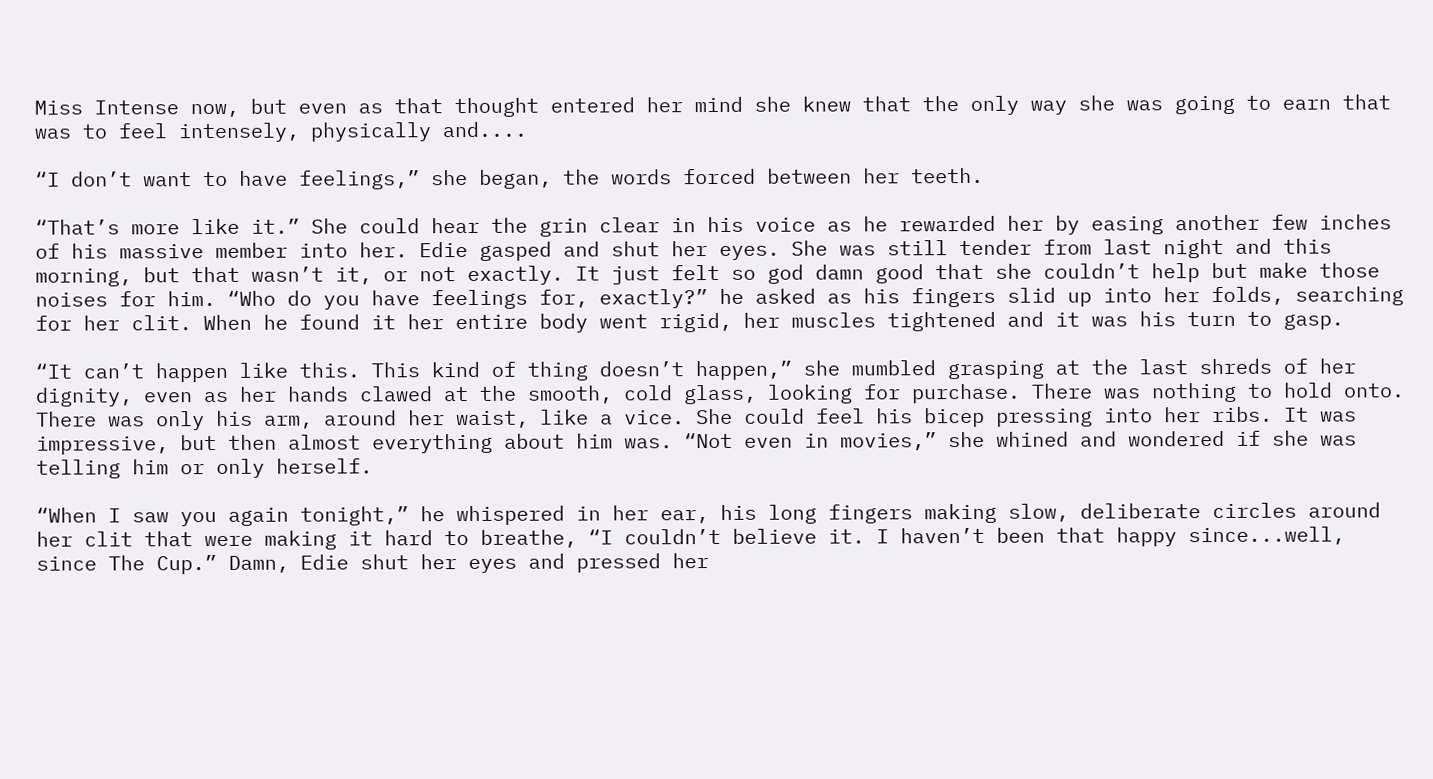Miss Intense now, but even as that thought entered her mind she knew that the only way she was going to earn that was to feel intensely, physically and....

“I don’t want to have feelings,” she began, the words forced between her teeth.

“That’s more like it.” She could hear the grin clear in his voice as he rewarded her by easing another few inches of his massive member into her. Edie gasped and shut her eyes. She was still tender from last night and this morning, but that wasn’t it, or not exactly. It just felt so god damn good that she couldn’t help but make those noises for him. “Who do you have feelings for, exactly?” he asked as his fingers slid up into her folds, searching for her clit. When he found it her entire body went rigid, her muscles tightened and it was his turn to gasp.

“It can’t happen like this. This kind of thing doesn’t happen,” she mumbled grasping at the last shreds of her dignity, even as her hands clawed at the smooth, cold glass, looking for purchase. There was nothing to hold onto. There was only his arm, around her waist, like a vice. She could feel his bicep pressing into her ribs. It was impressive, but then almost everything about him was. “Not even in movies,” she whined and wondered if she was telling him or only herself.

“When I saw you again tonight,” he whispered in her ear, his long fingers making slow, deliberate circles around her clit that were making it hard to breathe, “I couldn’t believe it. I haven’t been that happy since...well, since The Cup.” Damn, Edie shut her eyes and pressed her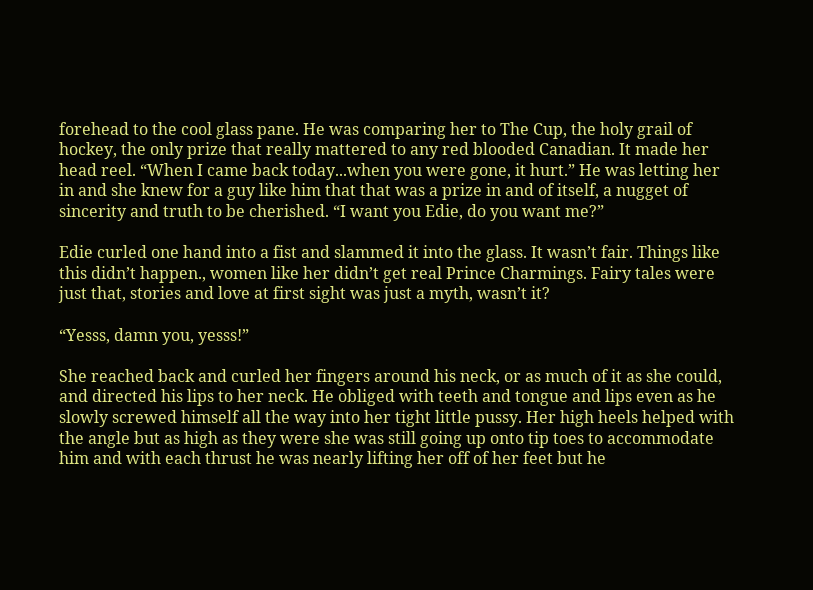forehead to the cool glass pane. He was comparing her to The Cup, the holy grail of hockey, the only prize that really mattered to any red blooded Canadian. It made her head reel. “When I came back today...when you were gone, it hurt.” He was letting her in and she knew for a guy like him that that was a prize in and of itself, a nugget of sincerity and truth to be cherished. “I want you Edie, do you want me?”

Edie curled one hand into a fist and slammed it into the glass. It wasn’t fair. Things like this didn’t happen., women like her didn’t get real Prince Charmings. Fairy tales were just that, stories and love at first sight was just a myth, wasn’t it?

“Yesss, damn you, yesss!”

She reached back and curled her fingers around his neck, or as much of it as she could, and directed his lips to her neck. He obliged with teeth and tongue and lips even as he slowly screwed himself all the way into her tight little pussy. Her high heels helped with the angle but as high as they were she was still going up onto tip toes to accommodate him and with each thrust he was nearly lifting her off of her feet but he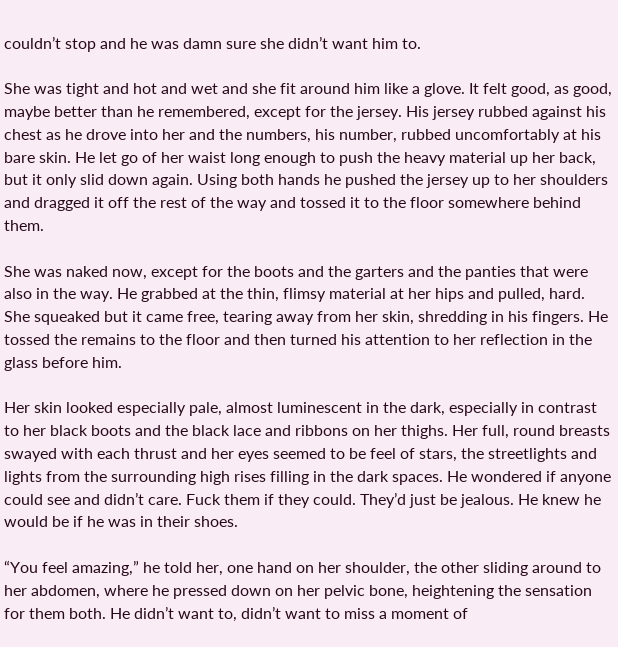couldn’t stop and he was damn sure she didn’t want him to.

She was tight and hot and wet and she fit around him like a glove. It felt good, as good, maybe better than he remembered, except for the jersey. His jersey rubbed against his chest as he drove into her and the numbers, his number, rubbed uncomfortably at his bare skin. He let go of her waist long enough to push the heavy material up her back, but it only slid down again. Using both hands he pushed the jersey up to her shoulders and dragged it off the rest of the way and tossed it to the floor somewhere behind them.

She was naked now, except for the boots and the garters and the panties that were also in the way. He grabbed at the thin, flimsy material at her hips and pulled, hard. She squeaked but it came free, tearing away from her skin, shredding in his fingers. He tossed the remains to the floor and then turned his attention to her reflection in the glass before him.

Her skin looked especially pale, almost luminescent in the dark, especially in contrast to her black boots and the black lace and ribbons on her thighs. Her full, round breasts swayed with each thrust and her eyes seemed to be feel of stars, the streetlights and lights from the surrounding high rises filling in the dark spaces. He wondered if anyone could see and didn’t care. Fuck them if they could. They’d just be jealous. He knew he would be if he was in their shoes.

“You feel amazing,” he told her, one hand on her shoulder, the other sliding around to her abdomen, where he pressed down on her pelvic bone, heightening the sensation for them both. He didn’t want to, didn’t want to miss a moment of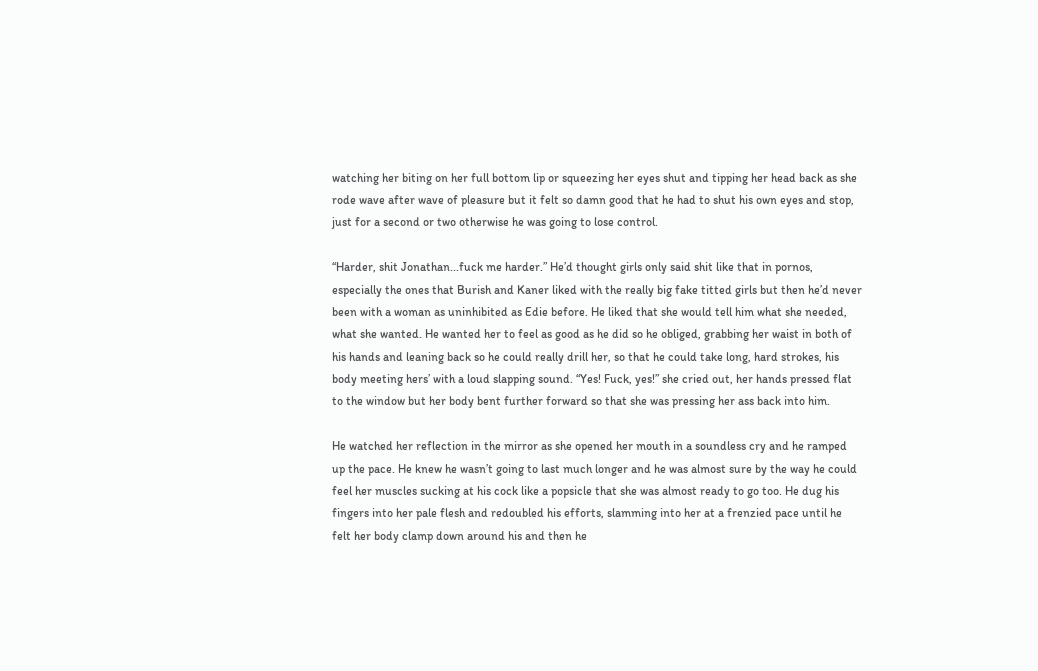watching her biting on her full bottom lip or squeezing her eyes shut and tipping her head back as she rode wave after wave of pleasure but it felt so damn good that he had to shut his own eyes and stop, just for a second or two otherwise he was going to lose control.

“Harder, shit Jonathan...fuck me harder.” He’d thought girls only said shit like that in pornos, especially the ones that Burish and Kaner liked with the really big fake titted girls but then he’d never been with a woman as uninhibited as Edie before. He liked that she would tell him what she needed, what she wanted. He wanted her to feel as good as he did so he obliged, grabbing her waist in both of his hands and leaning back so he could really drill her, so that he could take long, hard strokes, his body meeting hers’ with a loud slapping sound. “Yes! Fuck, yes!” she cried out, her hands pressed flat to the window but her body bent further forward so that she was pressing her ass back into him.

He watched her reflection in the mirror as she opened her mouth in a soundless cry and he ramped up the pace. He knew he wasn’t going to last much longer and he was almost sure by the way he could feel her muscles sucking at his cock like a popsicle that she was almost ready to go too. He dug his fingers into her pale flesh and redoubled his efforts, slamming into her at a frenzied pace until he felt her body clamp down around his and then he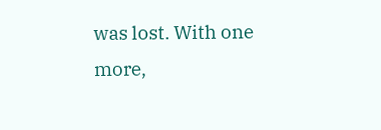was lost. With one more,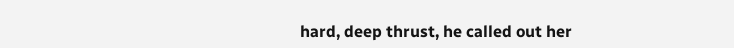hard, deep thrust, he called out her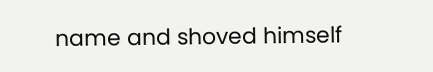name and shoved himself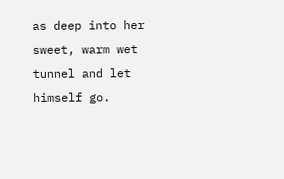as deep into her sweet, warm wet tunnel and let himself go.